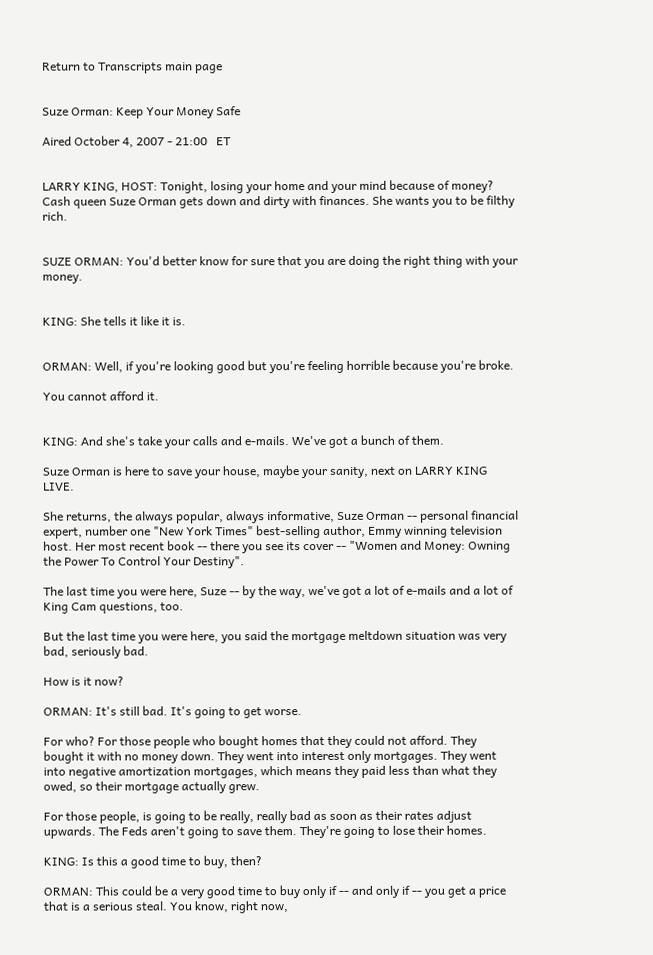Return to Transcripts main page


Suze Orman: Keep Your Money Safe

Aired October 4, 2007 - 21:00   ET


LARRY KING, HOST: Tonight, losing your home and your mind because of money?
Cash queen Suze Orman gets down and dirty with finances. She wants you to be filthy rich.


SUZE ORMAN: You'd better know for sure that you are doing the right thing with your money.


KING: She tells it like it is.


ORMAN: Well, if you're looking good but you're feeling horrible because you're broke.

You cannot afford it.


KING: And she's take your calls and e-mails. We've got a bunch of them.

Suze Orman is here to save your house, maybe your sanity, next on LARRY KING LIVE.

She returns, the always popular, always informative, Suze Orman -- personal financial expert, number one "New York Times" best-selling author, Emmy winning television host. Her most recent book -- there you see its cover -- "Women and Money: Owning the Power To Control Your Destiny".

The last time you were here, Suze -- by the way, we've got a lot of e-mails and a lot of King Cam questions, too.

But the last time you were here, you said the mortgage meltdown situation was very bad, seriously bad.

How is it now?

ORMAN: It's still bad. It's going to get worse.

For who? For those people who bought homes that they could not afford. They bought it with no money down. They went into interest only mortgages. They went into negative amortization mortgages, which means they paid less than what they owed, so their mortgage actually grew.

For those people, is going to be really, really bad as soon as their rates adjust upwards. The Feds aren't going to save them. They're going to lose their homes.

KING: Is this a good time to buy, then?

ORMAN: This could be a very good time to buy only if -- and only if -- you get a price that is a serious steal. You know, right now,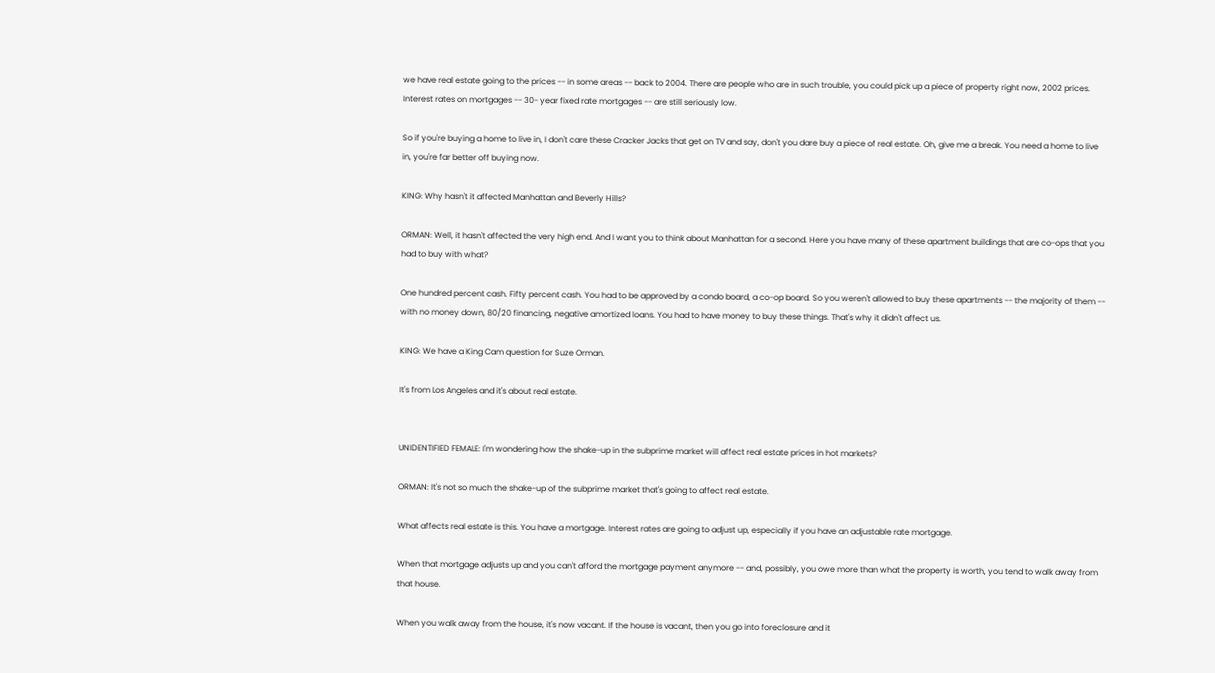we have real estate going to the prices -- in some areas -- back to 2004. There are people who are in such trouble, you could pick up a piece of property right now, 2002 prices. Interest rates on mortgages -- 30- year fixed rate mortgages -- are still seriously low.

So if you're buying a home to live in, I don't care these Cracker Jacks that get on TV and say, don't you dare buy a piece of real estate. Oh, give me a break. You need a home to live in, you're far better off buying now.

KING: Why hasn't it affected Manhattan and Beverly Hills?

ORMAN: Well, it hasn't affected the very high end. And I want you to think about Manhattan for a second. Here you have many of these apartment buildings that are co-ops that you had to buy with what?

One hundred percent cash. Fifty percent cash. You had to be approved by a condo board, a co-op board. So you weren't allowed to buy these apartments -- the majority of them -- with no money down, 80/20 financing, negative amortized loans. You had to have money to buy these things. That's why it didn't affect us.

KING: We have a King Cam question for Suze Orman.

It's from Los Angeles and it's about real estate.


UNIDENTIFIED FEMALE: I'm wondering how the shake-up in the subprime market will affect real estate prices in hot markets?

ORMAN: It's not so much the shake-up of the subprime market that's going to affect real estate.

What affects real estate is this. You have a mortgage. Interest rates are going to adjust up, especially if you have an adjustable rate mortgage.

When that mortgage adjusts up and you can't afford the mortgage payment anymore -- and, possibly, you owe more than what the property is worth, you tend to walk away from that house.

When you walk away from the house, it's now vacant. If the house is vacant, then you go into foreclosure and it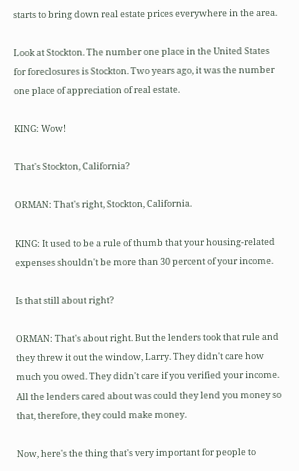starts to bring down real estate prices everywhere in the area.

Look at Stockton. The number one place in the United States for foreclosures is Stockton. Two years ago, it was the number one place of appreciation of real estate.

KING: Wow!

That's Stockton, California?

ORMAN: That's right, Stockton, California.

KING: It used to be a rule of thumb that your housing-related expenses shouldn't be more than 30 percent of your income.

Is that still about right?

ORMAN: That's about right. But the lenders took that rule and they threw it out the window, Larry. They didn't care how much you owed. They didn't care if you verified your income. All the lenders cared about was could they lend you money so that, therefore, they could make money.

Now, here's the thing that's very important for people to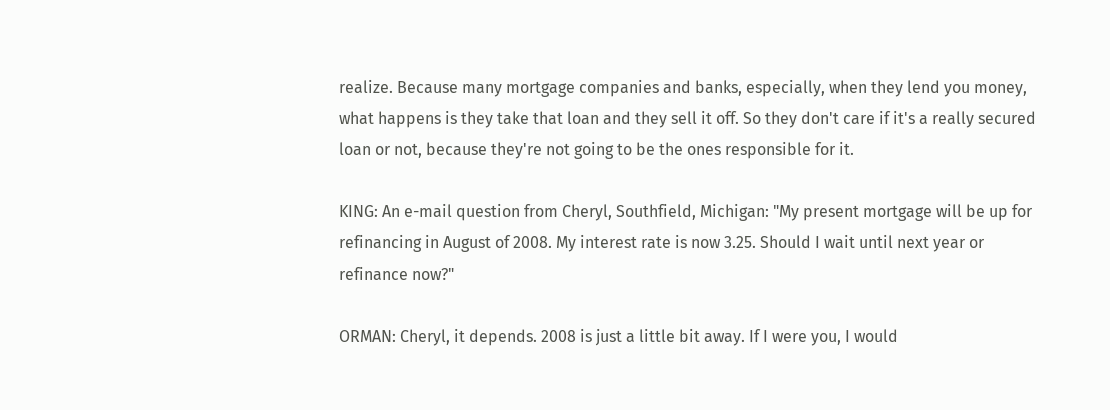realize. Because many mortgage companies and banks, especially, when they lend you money, what happens is they take that loan and they sell it off. So they don't care if it's a really secured loan or not, because they're not going to be the ones responsible for it.

KING: An e-mail question from Cheryl, Southfield, Michigan: "My present mortgage will be up for refinancing in August of 2008. My interest rate is now 3.25. Should I wait until next year or refinance now?"

ORMAN: Cheryl, it depends. 2008 is just a little bit away. If I were you, I would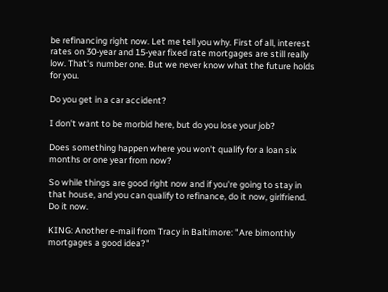be refinancing right now. Let me tell you why. First of all, interest rates on 30-year and 15-year fixed rate mortgages are still really low. That's number one. But we never know what the future holds for you.

Do you get in a car accident?

I don't want to be morbid here, but do you lose your job?

Does something happen where you won't qualify for a loan six months or one year from now?

So while things are good right now and if you're going to stay in that house, and you can qualify to refinance, do it now, girlfriend. Do it now.

KING: Another e-mail from Tracy in Baltimore: "Are bimonthly mortgages a good idea?"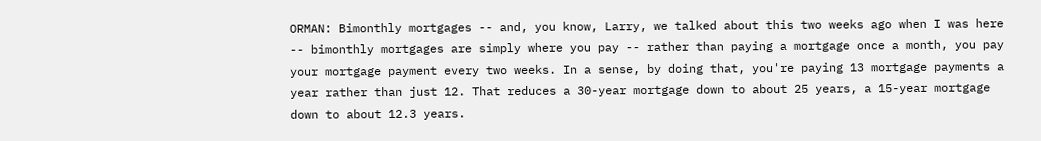ORMAN: Bimonthly mortgages -- and, you know, Larry, we talked about this two weeks ago when I was here -- bimonthly mortgages are simply where you pay -- rather than paying a mortgage once a month, you pay your mortgage payment every two weeks. In a sense, by doing that, you're paying 13 mortgage payments a year rather than just 12. That reduces a 30-year mortgage down to about 25 years, a 15-year mortgage down to about 12.3 years.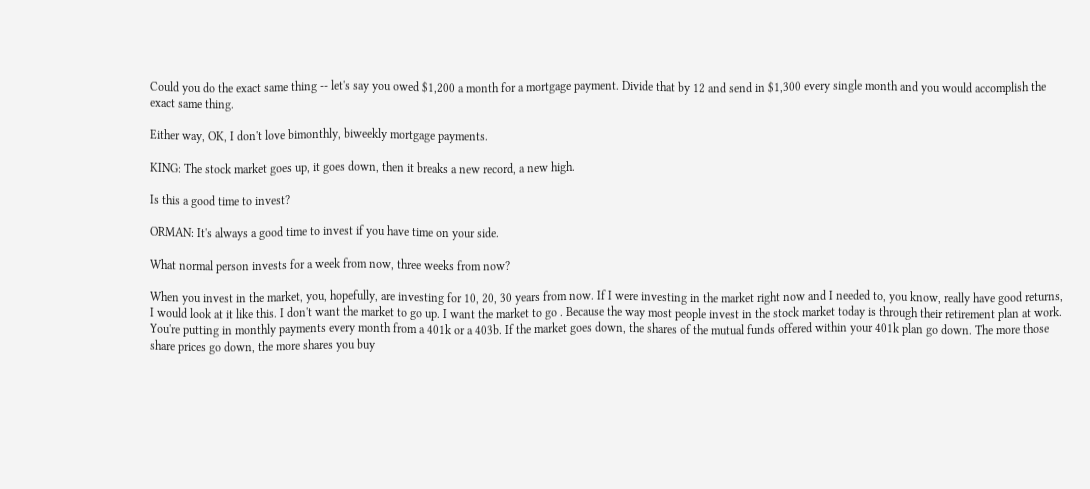Could you do the exact same thing -- let's say you owed $1,200 a month for a mortgage payment. Divide that by 12 and send in $1,300 every single month and you would accomplish the exact same thing.

Either way, OK, I don't love bimonthly, biweekly mortgage payments.

KING: The stock market goes up, it goes down, then it breaks a new record, a new high.

Is this a good time to invest?

ORMAN: It's always a good time to invest if you have time on your side.

What normal person invests for a week from now, three weeks from now?

When you invest in the market, you, hopefully, are investing for 10, 20, 30 years from now. If I were investing in the market right now and I needed to, you know, really have good returns, I would look at it like this. I don't want the market to go up. I want the market to go . Because the way most people invest in the stock market today is through their retirement plan at work. You're putting in monthly payments every month from a 401k or a 403b. If the market goes down, the shares of the mutual funds offered within your 401k plan go down. The more those share prices go down, the more shares you buy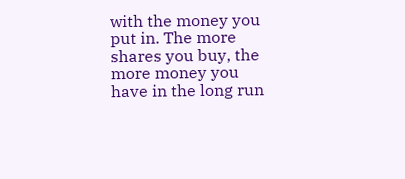with the money you put in. The more shares you buy, the more money you have in the long run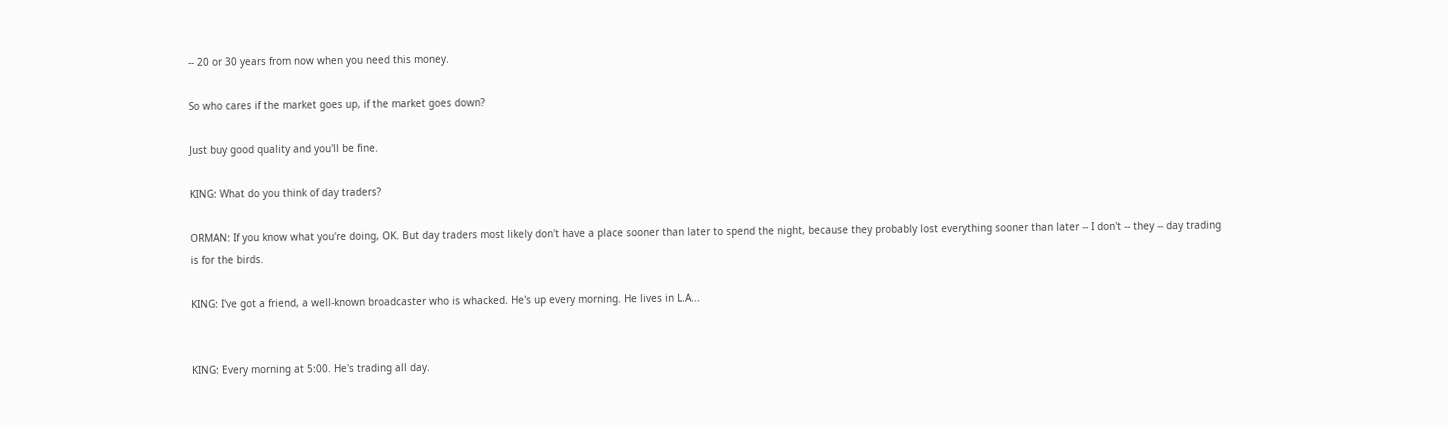-- 20 or 30 years from now when you need this money.

So who cares if the market goes up, if the market goes down?

Just buy good quality and you'll be fine.

KING: What do you think of day traders?

ORMAN: If you know what you're doing, OK. But day traders most likely don't have a place sooner than later to spend the night, because they probably lost everything sooner than later -- I don't -- they -- day trading is for the birds.

KING: I've got a friend, a well-known broadcaster who is whacked. He's up every morning. He lives in L.A...


KING: Every morning at 5:00. He's trading all day.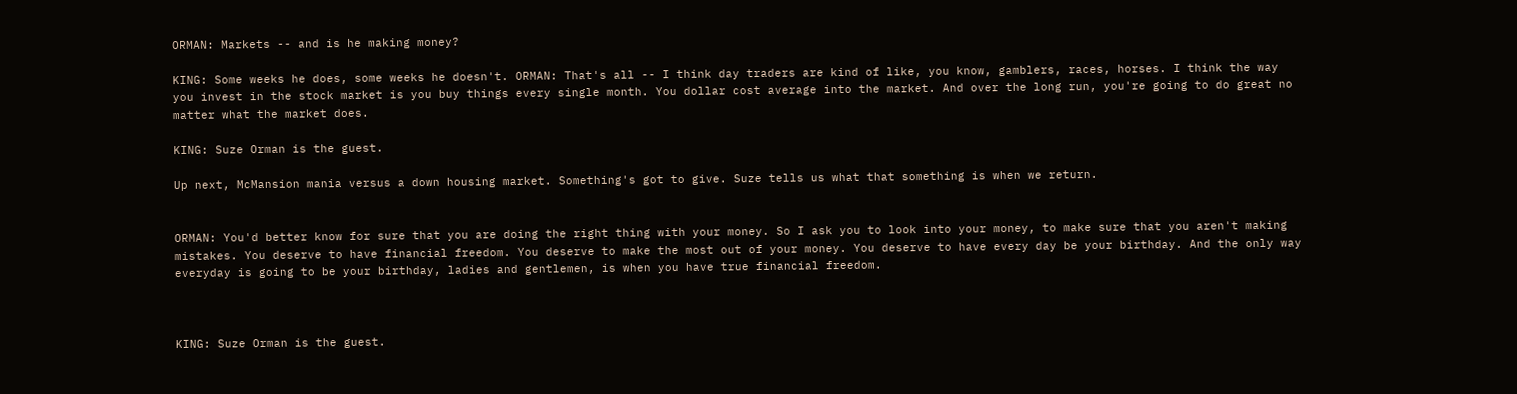ORMAN: Markets -- and is he making money?

KING: Some weeks he does, some weeks he doesn't. ORMAN: That's all -- I think day traders are kind of like, you know, gamblers, races, horses. I think the way you invest in the stock market is you buy things every single month. You dollar cost average into the market. And over the long run, you're going to do great no matter what the market does.

KING: Suze Orman is the guest.

Up next, McMansion mania versus a down housing market. Something's got to give. Suze tells us what that something is when we return.


ORMAN: You'd better know for sure that you are doing the right thing with your money. So I ask you to look into your money, to make sure that you aren't making mistakes. You deserve to have financial freedom. You deserve to make the most out of your money. You deserve to have every day be your birthday. And the only way everyday is going to be your birthday, ladies and gentlemen, is when you have true financial freedom.



KING: Suze Orman is the guest.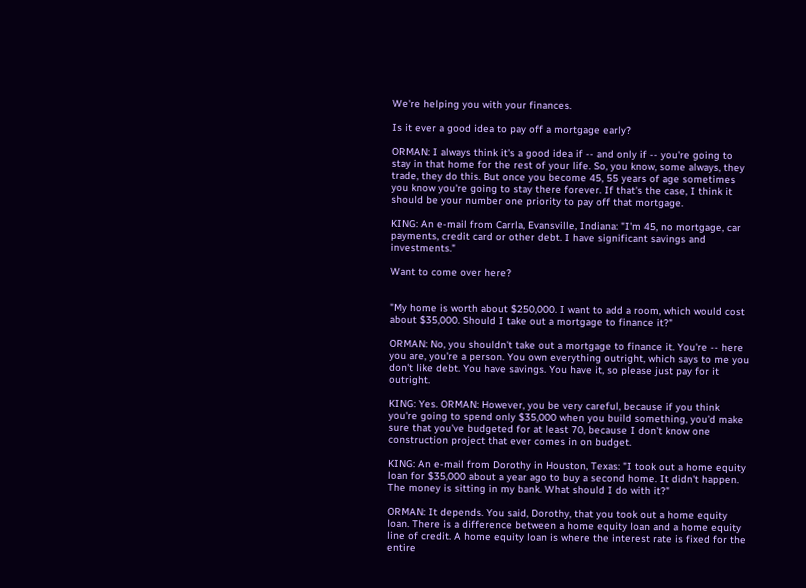We're helping you with your finances.

Is it ever a good idea to pay off a mortgage early?

ORMAN: I always think it's a good idea if -- and only if -- you're going to stay in that home for the rest of your life. So, you know, some always, they trade, they do this. But once you become 45, 55 years of age sometimes you know you're going to stay there forever. If that's the case, I think it should be your number one priority to pay off that mortgage.

KING: An e-mail from Carrla, Evansville, Indiana: "I'm 45, no mortgage, car payments, credit card or other debt. I have significant savings and investments."

Want to come over here?


"My home is worth about $250,000. I want to add a room, which would cost about $35,000. Should I take out a mortgage to finance it?"

ORMAN: No, you shouldn't take out a mortgage to finance it. You're -- here you are, you're a person. You own everything outright, which says to me you don't like debt. You have savings. You have it, so please just pay for it outright.

KING: Yes. ORMAN: However, you be very careful, because if you think you're going to spend only $35,000 when you build something, you'd make sure that you've budgeted for at least 70, because I don't know one construction project that ever comes in on budget.

KING: An e-mail from Dorothy in Houston, Texas: "I took out a home equity loan for $35,000 about a year ago to buy a second home. It didn't happen. The money is sitting in my bank. What should I do with it?"

ORMAN: It depends. You said, Dorothy, that you took out a home equity loan. There is a difference between a home equity loan and a home equity line of credit. A home equity loan is where the interest rate is fixed for the entire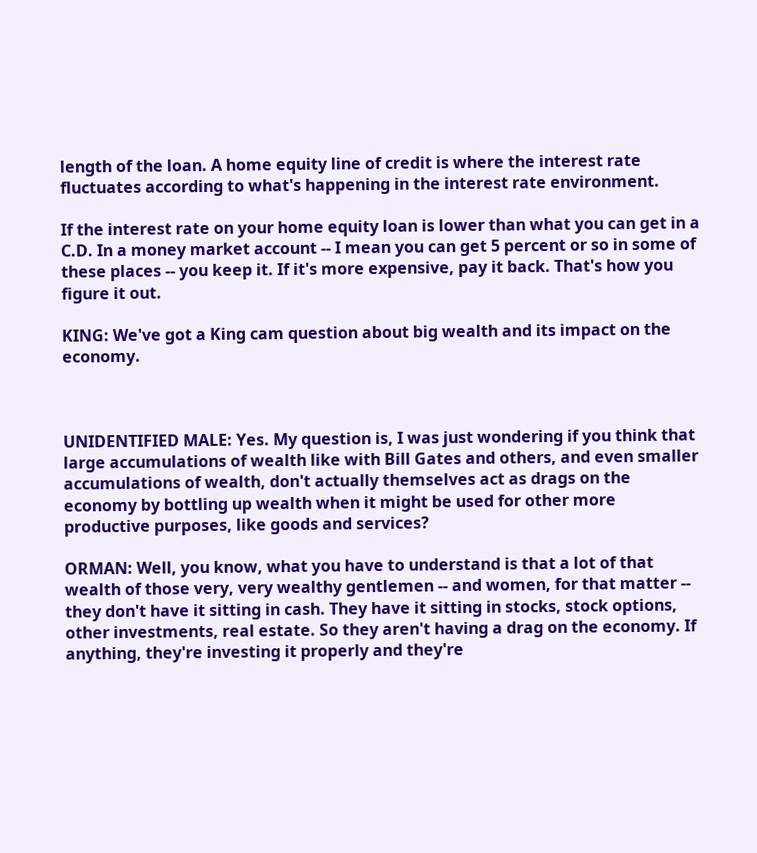length of the loan. A home equity line of credit is where the interest rate fluctuates according to what's happening in the interest rate environment.

If the interest rate on your home equity loan is lower than what you can get in a C.D. In a money market account -- I mean you can get 5 percent or so in some of these places -- you keep it. If it's more expensive, pay it back. That's how you figure it out.

KING: We've got a King cam question about big wealth and its impact on the economy.



UNIDENTIFIED MALE: Yes. My question is, I was just wondering if you think that large accumulations of wealth like with Bill Gates and others, and even smaller accumulations of wealth, don't actually themselves act as drags on the economy by bottling up wealth when it might be used for other more productive purposes, like goods and services?

ORMAN: Well, you know, what you have to understand is that a lot of that wealth of those very, very wealthy gentlemen -- and women, for that matter -- they don't have it sitting in cash. They have it sitting in stocks, stock options, other investments, real estate. So they aren't having a drag on the economy. If anything, they're investing it properly and they're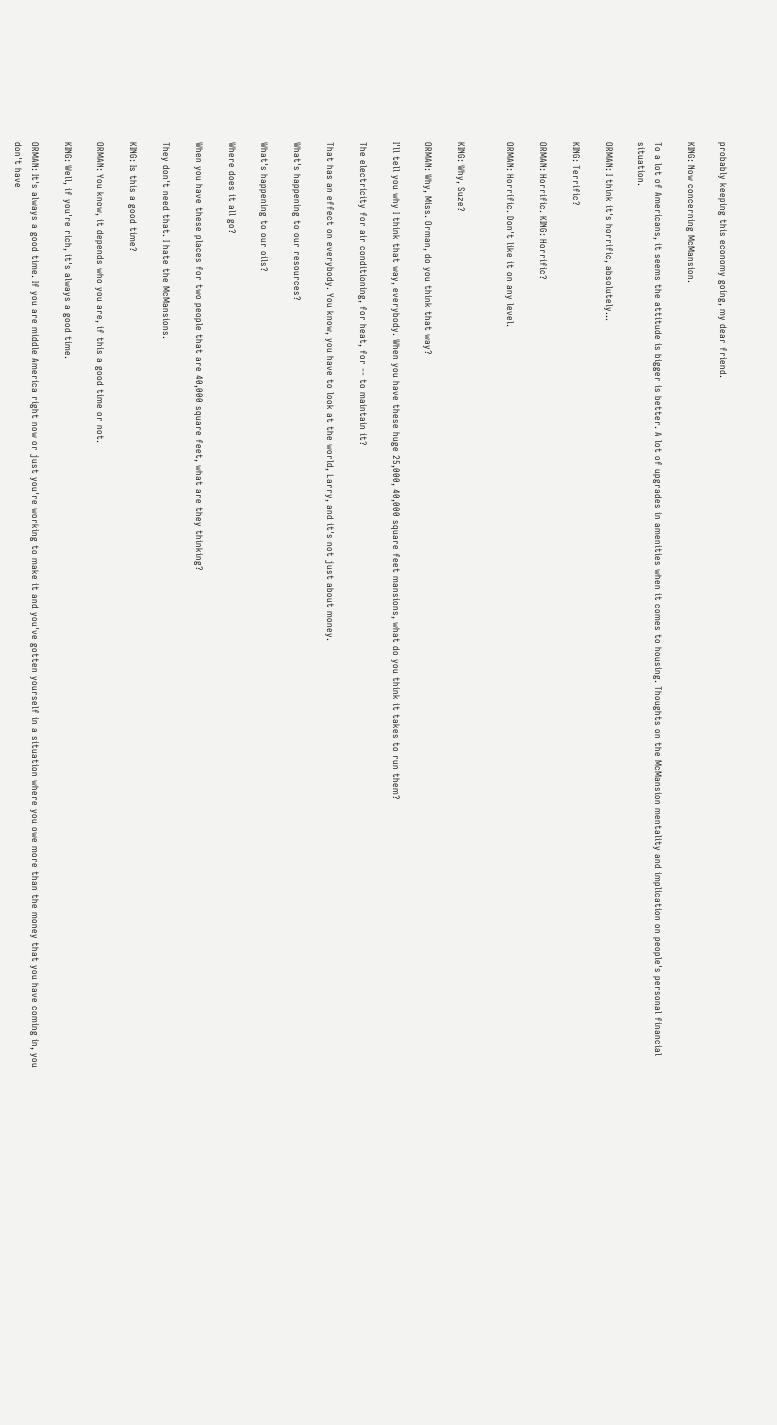probably keeping this economy going, my dear friend.

KING: Now concerning McMansion.

To a lot of Americans, it seems the attitude is bigger is better. A lot of upgrades in amenities when it comes to housing. Thoughts on the McMansion mentality and implication on people's personal financial situation.

ORMAN: I think it's horrific, absolutely...

KING: Terrific?

ORMAN: Horrific. KING: Horrific?

ORMAN: Horrific. Don't like it on any level.


KING: Why, Suze?

ORMAN: Why, Miss. Orman, do you think that way?

I'll tell you why I think that way, everybody. When you have these huge 25,000, 40,000 square feet mansions, what do you think it takes to run them?

The electricity for air conditioning, for heat, for -- to maintain it?

That has an effect on everybody. You know, you have to look at the world, Larry, and it's not just about money.

What's happening to our resources?

What's happening to our oils?

Where does it all go?

When you have these places for two people that are 40,000 square feet, what are they thinking?

They don't need that. I hate the McMansions.

KING: Is this a good time?

ORMAN: You know, it depends who you are, if this a good time or not.

KING: Well, if you're rich, it's always a good time.

ORMAN: It's always a good time. If you are middle America right now or just you're working to make it and you've gotten yourself in a situation where you owe more than the money that you have coming in, you don't have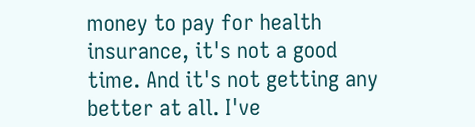money to pay for health insurance, it's not a good time. And it's not getting any better at all. I've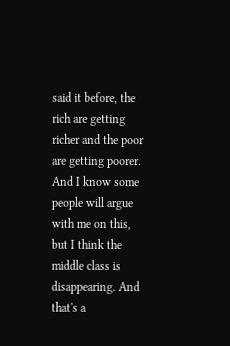said it before, the rich are getting richer and the poor are getting poorer. And I know some people will argue with me on this, but I think the middle class is disappearing. And that's a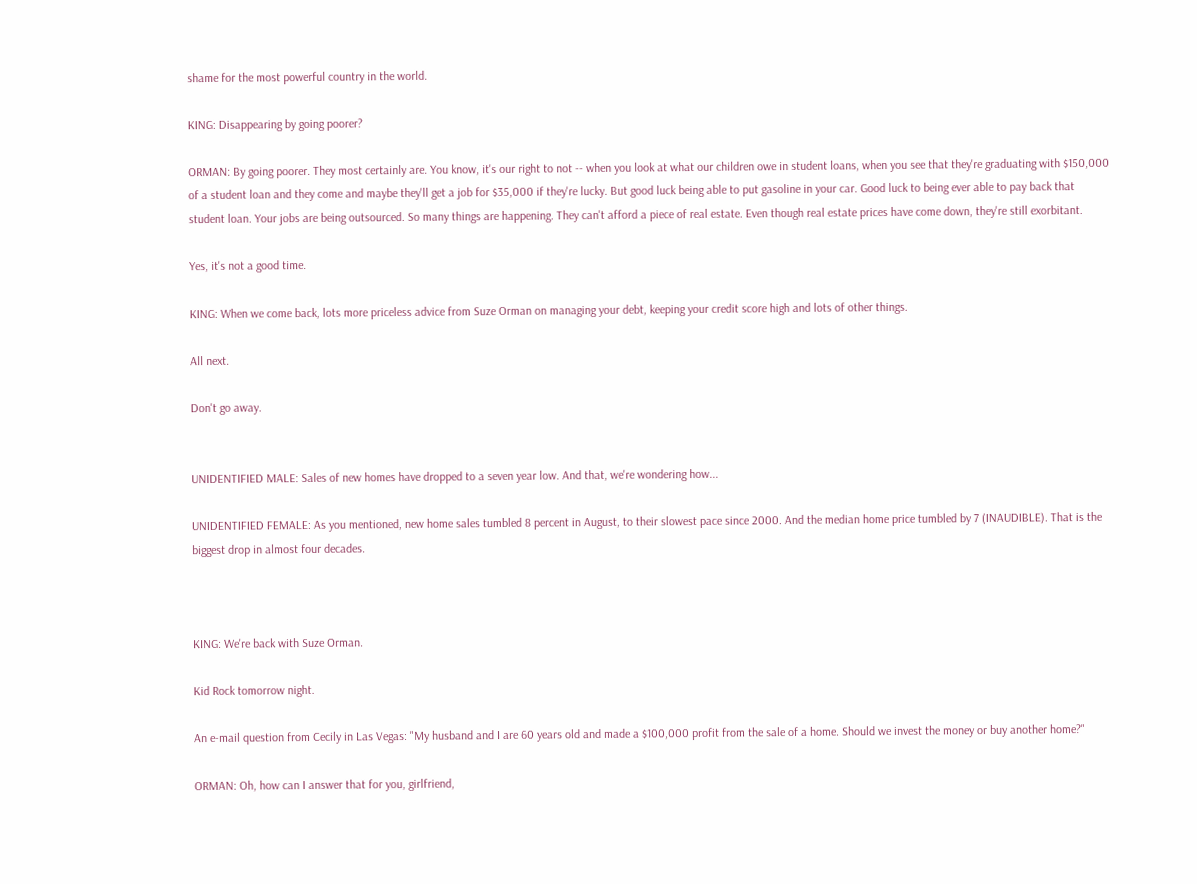shame for the most powerful country in the world.

KING: Disappearing by going poorer?

ORMAN: By going poorer. They most certainly are. You know, it's our right to not -- when you look at what our children owe in student loans, when you see that they're graduating with $150,000 of a student loan and they come and maybe they'll get a job for $35,000 if they're lucky. But good luck being able to put gasoline in your car. Good luck to being ever able to pay back that student loan. Your jobs are being outsourced. So many things are happening. They can't afford a piece of real estate. Even though real estate prices have come down, they're still exorbitant.

Yes, it's not a good time.

KING: When we come back, lots more priceless advice from Suze Orman on managing your debt, keeping your credit score high and lots of other things.

All next.

Don't go away.


UNIDENTIFIED MALE: Sales of new homes have dropped to a seven year low. And that, we're wondering how...

UNIDENTIFIED FEMALE: As you mentioned, new home sales tumbled 8 percent in August, to their slowest pace since 2000. And the median home price tumbled by 7 (INAUDIBLE). That is the biggest drop in almost four decades.



KING: We're back with Suze Orman.

Kid Rock tomorrow night.

An e-mail question from Cecily in Las Vegas: "My husband and I are 60 years old and made a $100,000 profit from the sale of a home. Should we invest the money or buy another home?"

ORMAN: Oh, how can I answer that for you, girlfriend,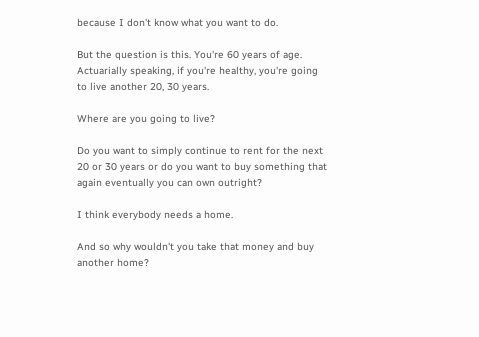because I don't know what you want to do.

But the question is this. You're 60 years of age. Actuarially speaking, if you're healthy, you're going to live another 20, 30 years.

Where are you going to live?

Do you want to simply continue to rent for the next 20 or 30 years or do you want to buy something that again eventually you can own outright?

I think everybody needs a home.

And so why wouldn't you take that money and buy another home?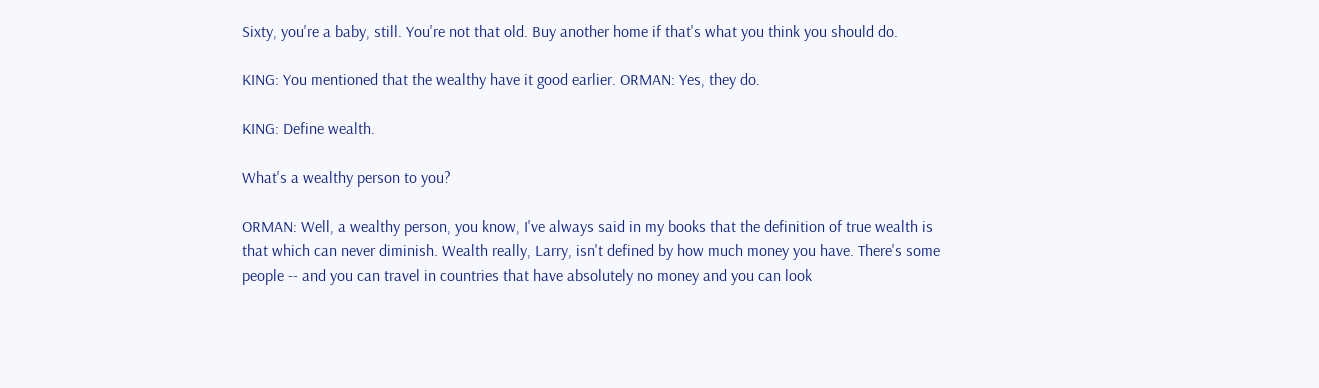Sixty, you're a baby, still. You're not that old. Buy another home if that's what you think you should do.

KING: You mentioned that the wealthy have it good earlier. ORMAN: Yes, they do.

KING: Define wealth.

What's a wealthy person to you?

ORMAN: Well, a wealthy person, you know, I've always said in my books that the definition of true wealth is that which can never diminish. Wealth really, Larry, isn't defined by how much money you have. There's some people -- and you can travel in countries that have absolutely no money and you can look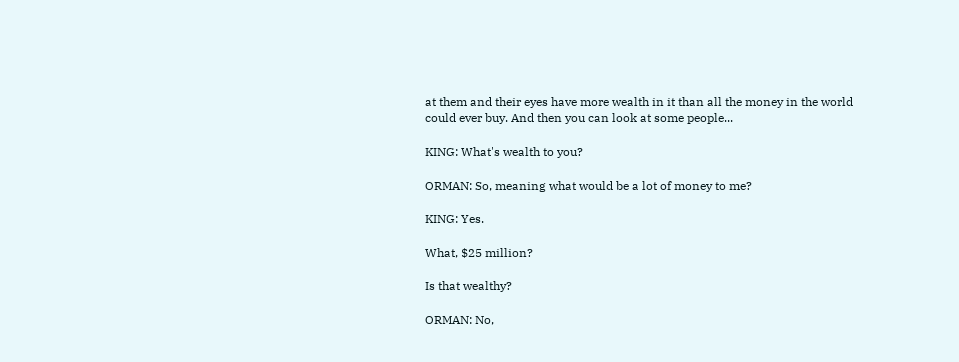at them and their eyes have more wealth in it than all the money in the world could ever buy. And then you can look at some people...

KING: What's wealth to you?

ORMAN: So, meaning what would be a lot of money to me?

KING: Yes.

What, $25 million?

Is that wealthy?

ORMAN: No,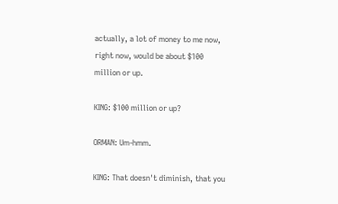actually, a lot of money to me now, right now, would be about $100 million or up.

KING: $100 million or up?

ORMAN: Um-hmm.

KING: That doesn't diminish, that you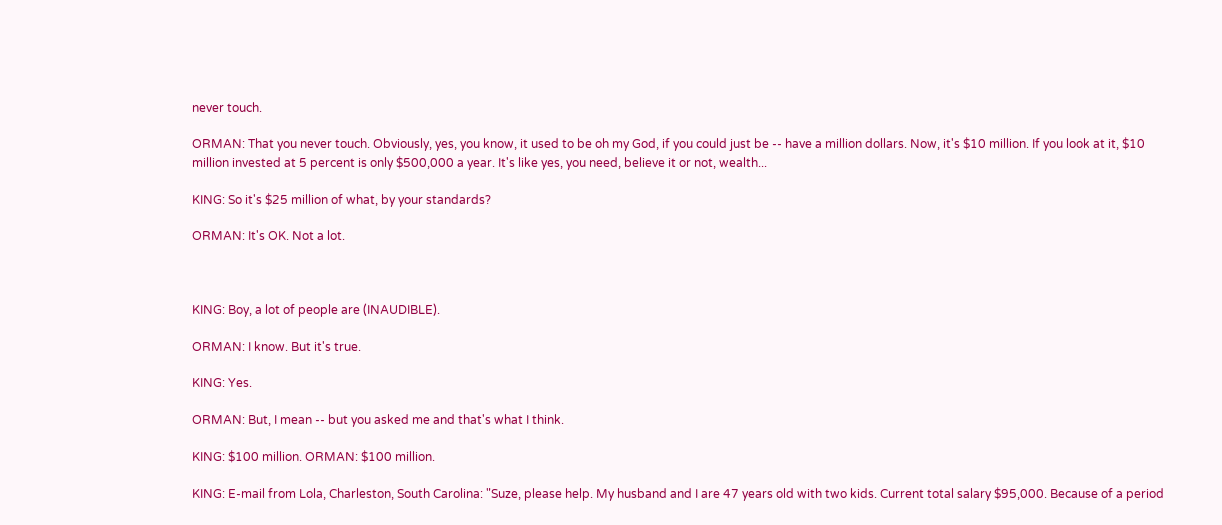never touch.

ORMAN: That you never touch. Obviously, yes, you know, it used to be oh my God, if you could just be -- have a million dollars. Now, it's $10 million. If you look at it, $10 million invested at 5 percent is only $500,000 a year. It's like yes, you need, believe it or not, wealth...

KING: So it's $25 million of what, by your standards?

ORMAN: It's OK. Not a lot.



KING: Boy, a lot of people are (INAUDIBLE).

ORMAN: I know. But it's true.

KING: Yes.

ORMAN: But, I mean -- but you asked me and that's what I think.

KING: $100 million. ORMAN: $100 million.

KING: E-mail from Lola, Charleston, South Carolina: "Suze, please help. My husband and I are 47 years old with two kids. Current total salary $95,000. Because of a period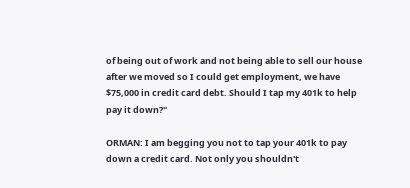of being out of work and not being able to sell our house after we moved so I could get employment, we have $75,000 in credit card debt. Should I tap my 401k to help pay it down?"

ORMAN: I am begging you not to tap your 401k to pay down a credit card. Not only you shouldn't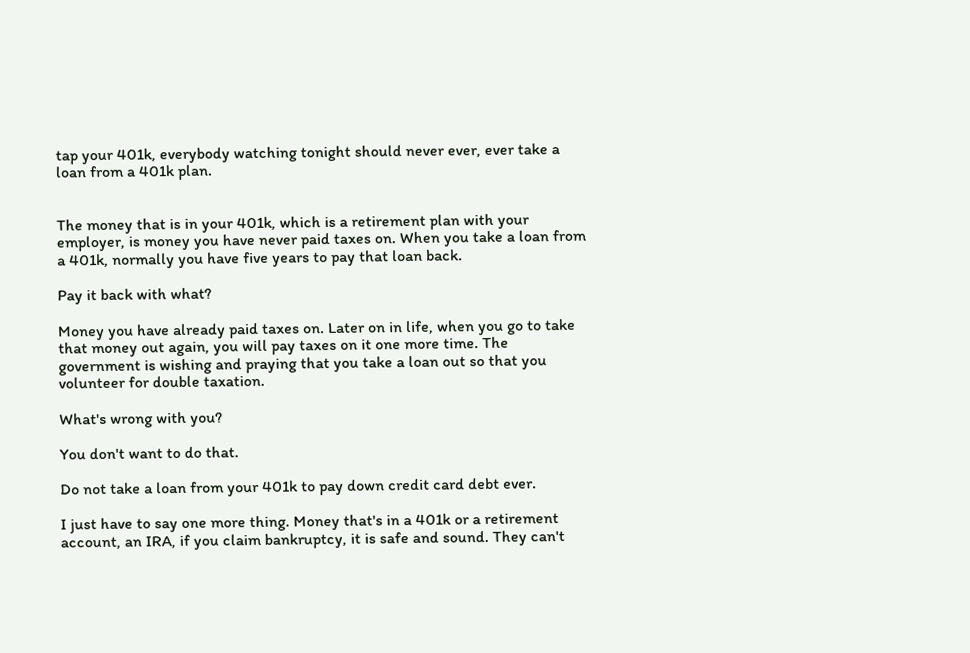tap your 401k, everybody watching tonight should never ever, ever take a loan from a 401k plan.


The money that is in your 401k, which is a retirement plan with your employer, is money you have never paid taxes on. When you take a loan from a 401k, normally you have five years to pay that loan back.

Pay it back with what?

Money you have already paid taxes on. Later on in life, when you go to take that money out again, you will pay taxes on it one more time. The government is wishing and praying that you take a loan out so that you volunteer for double taxation.

What's wrong with you?

You don't want to do that.

Do not take a loan from your 401k to pay down credit card debt ever.

I just have to say one more thing. Money that's in a 401k or a retirement account, an IRA, if you claim bankruptcy, it is safe and sound. They can't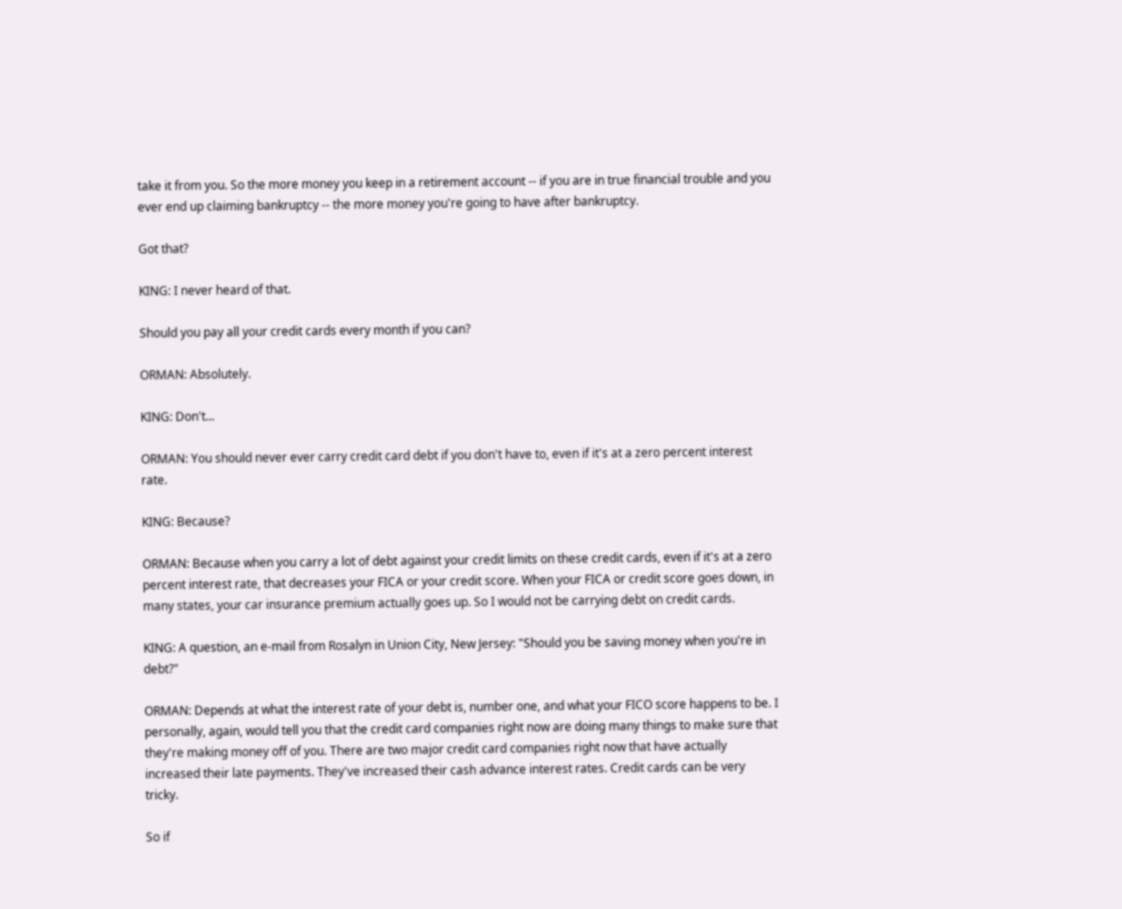take it from you. So the more money you keep in a retirement account -- if you are in true financial trouble and you ever end up claiming bankruptcy -- the more money you're going to have after bankruptcy.

Got that?

KING: I never heard of that.

Should you pay all your credit cards every month if you can?

ORMAN: Absolutely.

KING: Don't...

ORMAN: You should never ever carry credit card debt if you don't have to, even if it's at a zero percent interest rate.

KING: Because?

ORMAN: Because when you carry a lot of debt against your credit limits on these credit cards, even if it's at a zero percent interest rate, that decreases your FICA or your credit score. When your FICA or credit score goes down, in many states, your car insurance premium actually goes up. So I would not be carrying debt on credit cards.

KING: A question, an e-mail from Rosalyn in Union City, New Jersey: "Should you be saving money when you're in debt?"

ORMAN: Depends at what the interest rate of your debt is, number one, and what your FICO score happens to be. I personally, again, would tell you that the credit card companies right now are doing many things to make sure that they're making money off of you. There are two major credit card companies right now that have actually increased their late payments. They've increased their cash advance interest rates. Credit cards can be very tricky.

So if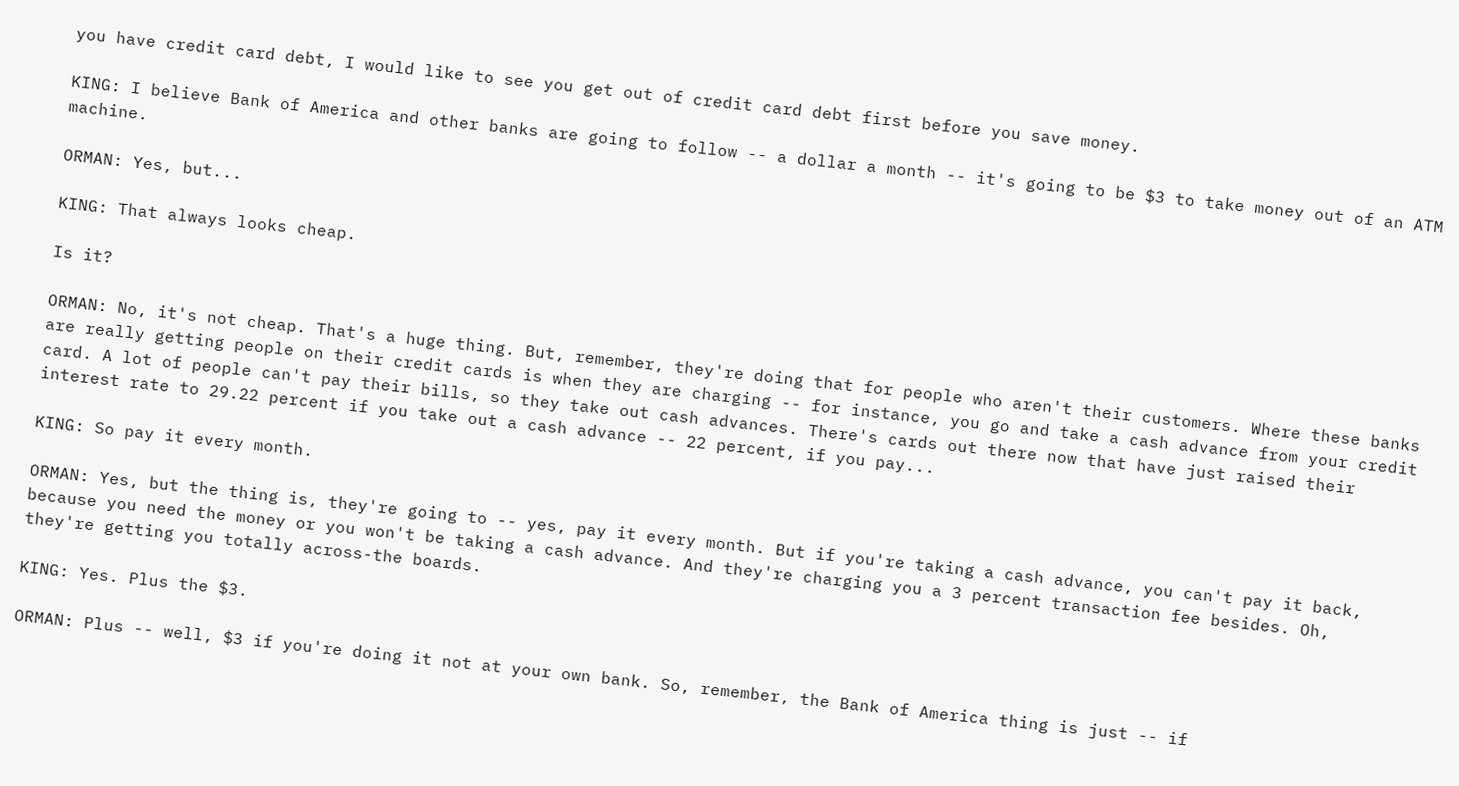you have credit card debt, I would like to see you get out of credit card debt first before you save money.

KING: I believe Bank of America and other banks are going to follow -- a dollar a month -- it's going to be $3 to take money out of an ATM machine.

ORMAN: Yes, but...

KING: That always looks cheap.

Is it?

ORMAN: No, it's not cheap. That's a huge thing. But, remember, they're doing that for people who aren't their customers. Where these banks are really getting people on their credit cards is when they are charging -- for instance, you go and take a cash advance from your credit card. A lot of people can't pay their bills, so they take out cash advances. There's cards out there now that have just raised their interest rate to 29.22 percent if you take out a cash advance -- 22 percent, if you pay...

KING: So pay it every month.

ORMAN: Yes, but the thing is, they're going to -- yes, pay it every month. But if you're taking a cash advance, you can't pay it back, because you need the money or you won't be taking a cash advance. And they're charging you a 3 percent transaction fee besides. Oh, they're getting you totally across-the boards.

KING: Yes. Plus the $3.

ORMAN: Plus -- well, $3 if you're doing it not at your own bank. So, remember, the Bank of America thing is just -- if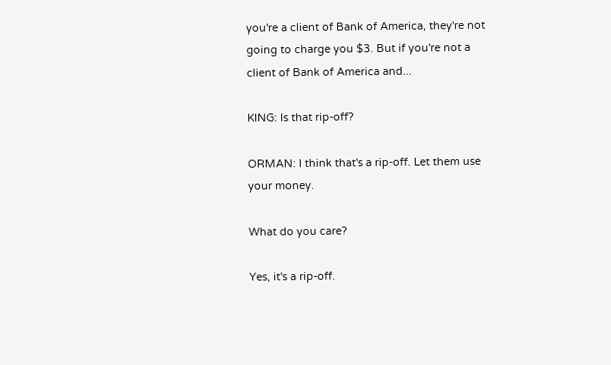you're a client of Bank of America, they're not going to charge you $3. But if you're not a client of Bank of America and...

KING: Is that rip-off?

ORMAN: I think that's a rip-off. Let them use your money.

What do you care?

Yes, it's a rip-off.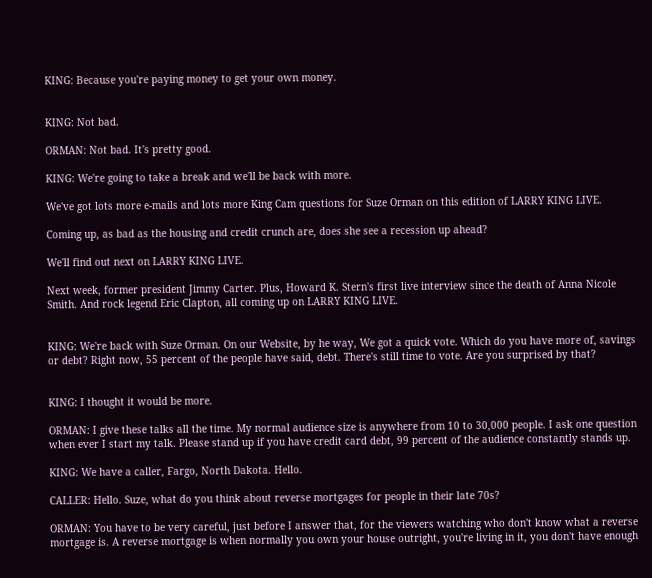KING: Because you're paying money to get your own money.


KING: Not bad.

ORMAN: Not bad. It's pretty good.

KING: We're going to take a break and we'll be back with more.

We've got lots more e-mails and lots more King Cam questions for Suze Orman on this edition of LARRY KING LIVE.

Coming up, as bad as the housing and credit crunch are, does she see a recession up ahead?

We'll find out next on LARRY KING LIVE.

Next week, former president Jimmy Carter. Plus, Howard K. Stern's first live interview since the death of Anna Nicole Smith. And rock legend Eric Clapton, all coming up on LARRY KING LIVE.


KING: We're back with Suze Orman. On our Website, by he way, We got a quick vote. Which do you have more of, savings or debt? Right now, 55 percent of the people have said, debt. There's still time to vote. Are you surprised by that?


KING: I thought it would be more.

ORMAN: I give these talks all the time. My normal audience size is anywhere from 10 to 30,000 people. I ask one question when ever I start my talk. Please stand up if you have credit card debt, 99 percent of the audience constantly stands up.

KING: We have a caller, Fargo, North Dakota. Hello.

CALLER: Hello. Suze, what do you think about reverse mortgages for people in their late 70s?

ORMAN: You have to be very careful, just before I answer that, for the viewers watching who don't know what a reverse mortgage is. A reverse mortgage is when normally you own your house outright, you're living in it, you don't have enough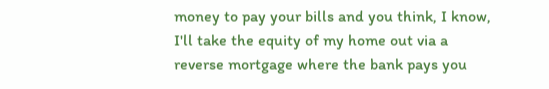money to pay your bills and you think, I know, I'll take the equity of my home out via a reverse mortgage where the bank pays you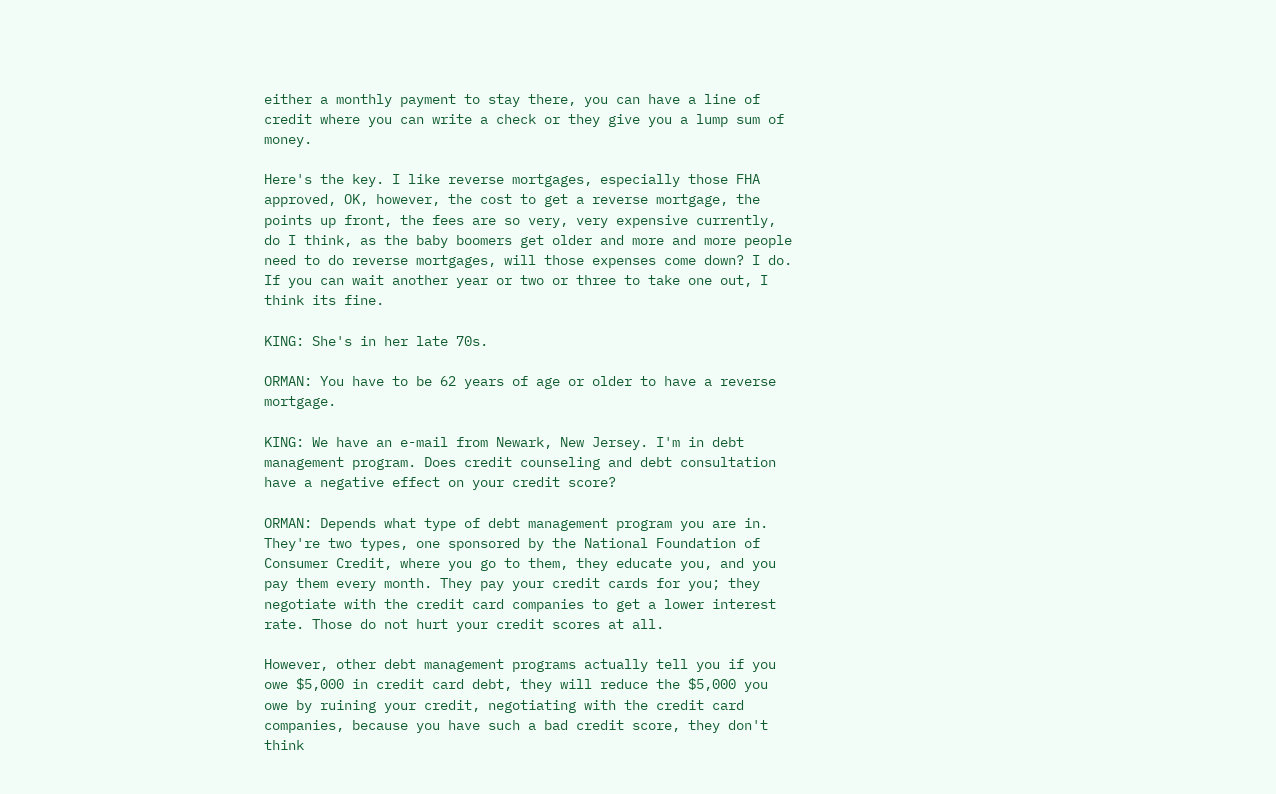either a monthly payment to stay there, you can have a line of credit where you can write a check or they give you a lump sum of money.

Here's the key. I like reverse mortgages, especially those FHA approved, OK, however, the cost to get a reverse mortgage, the points up front, the fees are so very, very expensive currently, do I think, as the baby boomers get older and more and more people need to do reverse mortgages, will those expenses come down? I do. If you can wait another year or two or three to take one out, I think its fine.

KING: She's in her late 70s.

ORMAN: You have to be 62 years of age or older to have a reverse mortgage.

KING: We have an e-mail from Newark, New Jersey. I'm in debt management program. Does credit counseling and debt consultation have a negative effect on your credit score?

ORMAN: Depends what type of debt management program you are in. They're two types, one sponsored by the National Foundation of Consumer Credit, where you go to them, they educate you, and you pay them every month. They pay your credit cards for you; they negotiate with the credit card companies to get a lower interest rate. Those do not hurt your credit scores at all.

However, other debt management programs actually tell you if you owe $5,000 in credit card debt, they will reduce the $5,000 you owe by ruining your credit, negotiating with the credit card companies, because you have such a bad credit score, they don't think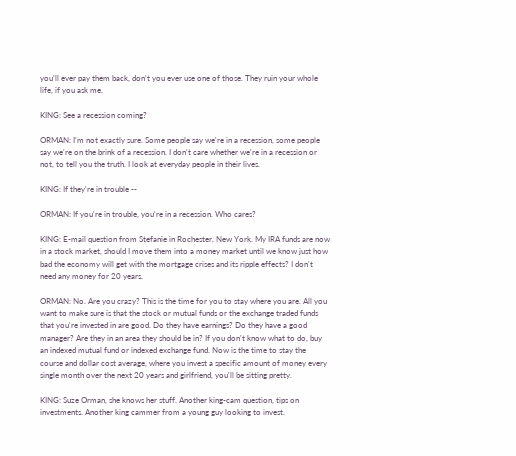you'll ever pay them back, don't you ever use one of those. They ruin your whole life, if you ask me.

KING: See a recession coming?

ORMAN: I'm not exactly sure. Some people say we're in a recession, some people say we're on the brink of a recession. I don't care whether we're in a recession or not, to tell you the truth. I look at everyday people in their lives.

KING: If they're in trouble --

ORMAN: If you're in trouble, you're in a recession. Who cares?

KING: E-mail question from Stefanie in Rochester, New York. My IRA funds are now in a stock market, should I move them into a money market until we know just how bad the economy will get with the mortgage crises and its ripple effects? I don't need any money for 20 years.

ORMAN: No. Are you crazy? This is the time for you to stay where you are. All you want to make sure is that the stock or mutual funds or the exchange traded funds that you're invested in are good. Do they have earnings? Do they have a good manager? Are they in an area they should be in? If you don't know what to do, buy an indexed mutual fund or indexed exchange fund. Now is the time to stay the course and dollar cost average, where you invest a specific amount of money every single month over the next 20 years and girlfriend, you'll be sitting pretty.

KING: Suze Orman, she knows her stuff. Another king-cam question, tips on investments. Another king cammer from a young guy looking to invest.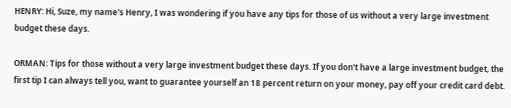HENRY: Hi, Suze, my name's Henry, I was wondering if you have any tips for those of us without a very large investment budget these days.

ORMAN: Tips for those without a very large investment budget these days. If you don't have a large investment budget, the first tip I can always tell you, want to guarantee yourself an 18 percent return on your money, pay off your credit card debt.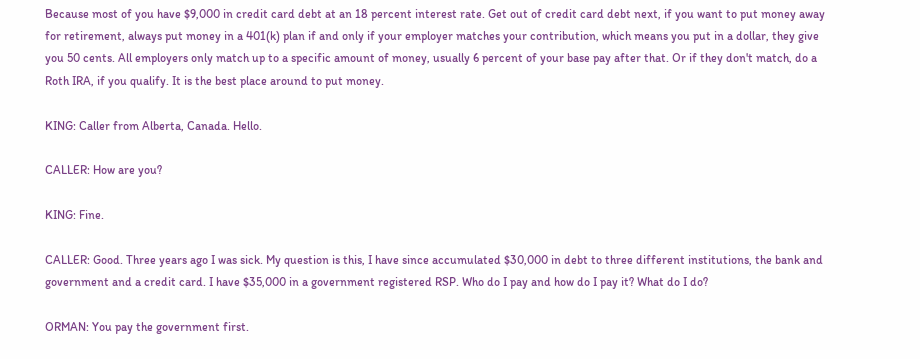Because most of you have $9,000 in credit card debt at an 18 percent interest rate. Get out of credit card debt next, if you want to put money away for retirement, always put money in a 401(k) plan if and only if your employer matches your contribution, which means you put in a dollar, they give you 50 cents. All employers only match up to a specific amount of money, usually 6 percent of your base pay after that. Or if they don't match, do a Roth IRA, if you qualify. It is the best place around to put money.

KING: Caller from Alberta, Canada. Hello.

CALLER: How are you?

KING: Fine.

CALLER: Good. Three years ago I was sick. My question is this, I have since accumulated $30,000 in debt to three different institutions, the bank and government and a credit card. I have $35,000 in a government registered RSP. Who do I pay and how do I pay it? What do I do?

ORMAN: You pay the government first.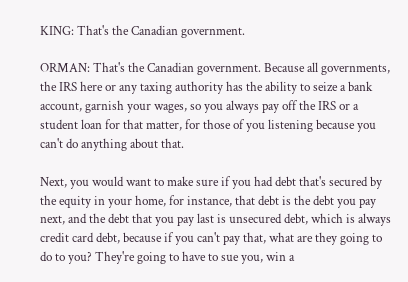KING: That's the Canadian government.

ORMAN: That's the Canadian government. Because all governments, the IRS here or any taxing authority has the ability to seize a bank account, garnish your wages, so you always pay off the IRS or a student loan for that matter, for those of you listening because you can't do anything about that.

Next, you would want to make sure if you had debt that's secured by the equity in your home, for instance, that debt is the debt you pay next, and the debt that you pay last is unsecured debt, which is always credit card debt, because if you can't pay that, what are they going to do to you? They're going to have to sue you, win a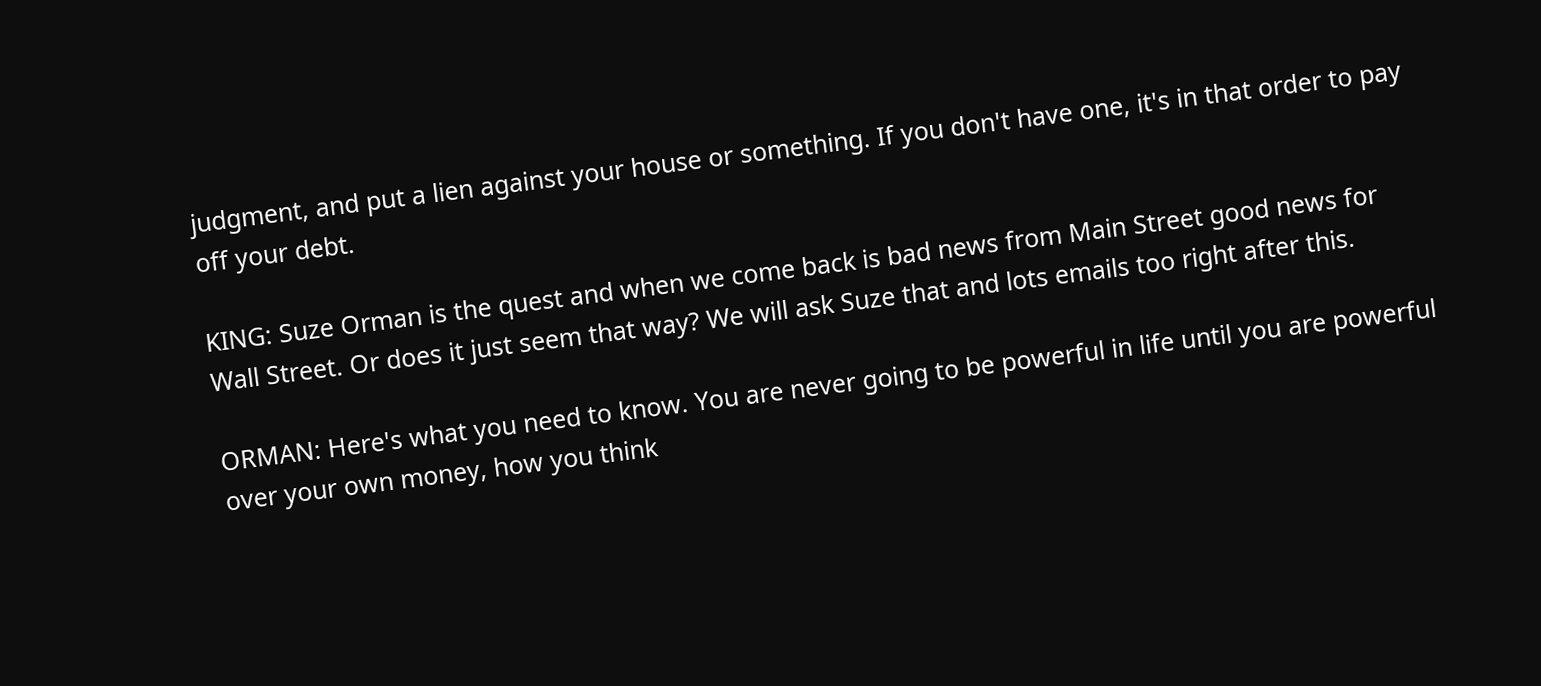judgment, and put a lien against your house or something. If you don't have one, it's in that order to pay off your debt.

KING: Suze Orman is the quest and when we come back is bad news from Main Street good news for Wall Street. Or does it just seem that way? We will ask Suze that and lots emails too right after this.

ORMAN: Here's what you need to know. You are never going to be powerful in life until you are powerful over your own money, how you think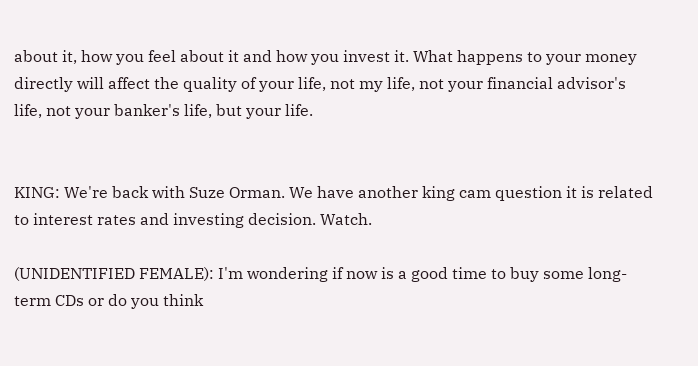about it, how you feel about it and how you invest it. What happens to your money directly will affect the quality of your life, not my life, not your financial advisor's life, not your banker's life, but your life.


KING: We're back with Suze Orman. We have another king cam question it is related to interest rates and investing decision. Watch.

(UNIDENTIFIED FEMALE): I'm wondering if now is a good time to buy some long-term CDs or do you think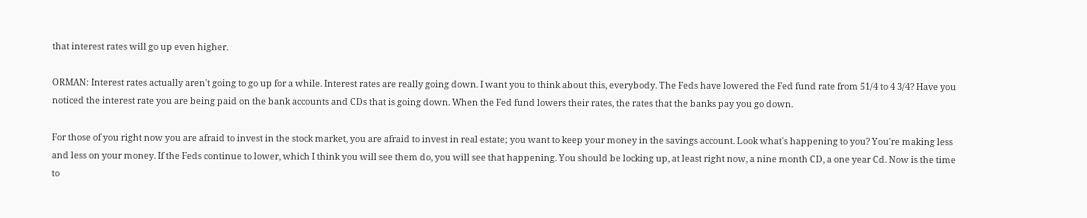that interest rates will go up even higher.

ORMAN: Interest rates actually aren't going to go up for a while. Interest rates are really going down. I want you to think about this, everybody. The Feds have lowered the Fed fund rate from 51/4 to 4 3/4? Have you noticed the interest rate you are being paid on the bank accounts and CDs that is going down. When the Fed fund lowers their rates, the rates that the banks pay you go down.

For those of you right now you are afraid to invest in the stock market, you are afraid to invest in real estate; you want to keep your money in the savings account. Look what's happening to you? You're making less and less on your money. If the Feds continue to lower, which I think you will see them do, you will see that happening. You should be locking up, at least right now, a nine month CD, a one year Cd. Now is the time to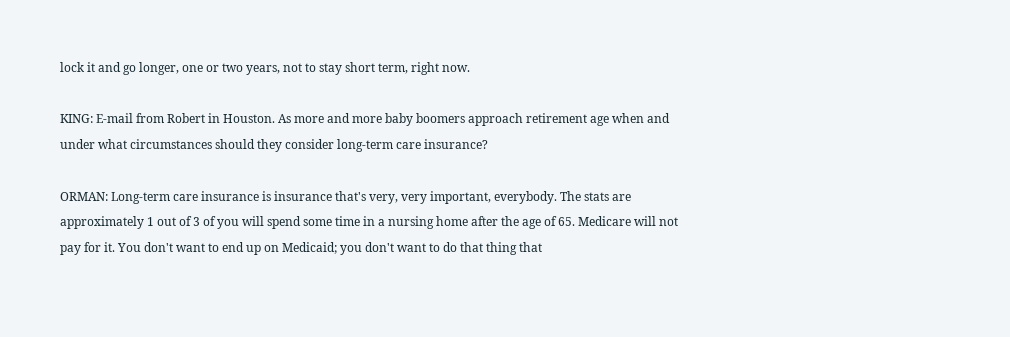lock it and go longer, one or two years, not to stay short term, right now.

KING: E-mail from Robert in Houston. As more and more baby boomers approach retirement age when and under what circumstances should they consider long-term care insurance?

ORMAN: Long-term care insurance is insurance that's very, very important, everybody. The stats are approximately 1 out of 3 of you will spend some time in a nursing home after the age of 65. Medicare will not pay for it. You don't want to end up on Medicaid; you don't want to do that thing that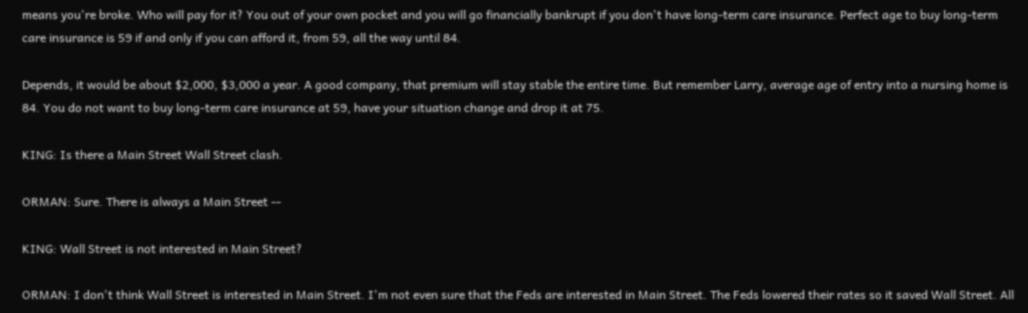means you're broke. Who will pay for it? You out of your own pocket and you will go financially bankrupt if you don't have long-term care insurance. Perfect age to buy long-term care insurance is 59 if and only if you can afford it, from 59, all the way until 84.

Depends, it would be about $2,000, $3,000 a year. A good company, that premium will stay stable the entire time. But remember Larry, average age of entry into a nursing home is 84. You do not want to buy long-term care insurance at 59, have your situation change and drop it at 75.

KING: Is there a Main Street Wall Street clash.

ORMAN: Sure. There is always a Main Street --

KING: Wall Street is not interested in Main Street?

ORMAN: I don't think Wall Street is interested in Main Street. I'm not even sure that the Feds are interested in Main Street. The Feds lowered their rates so it saved Wall Street. All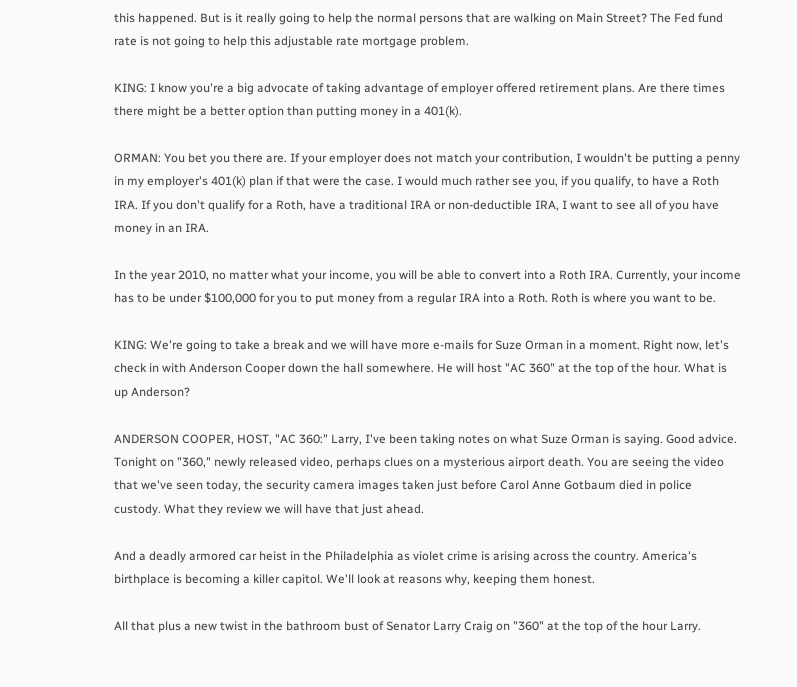this happened. But is it really going to help the normal persons that are walking on Main Street? The Fed fund rate is not going to help this adjustable rate mortgage problem.

KING: I know you're a big advocate of taking advantage of employer offered retirement plans. Are there times there might be a better option than putting money in a 401(k).

ORMAN: You bet you there are. If your employer does not match your contribution, I wouldn't be putting a penny in my employer's 401(k) plan if that were the case. I would much rather see you, if you qualify, to have a Roth IRA. If you don't qualify for a Roth, have a traditional IRA or non-deductible IRA, I want to see all of you have money in an IRA.

In the year 2010, no matter what your income, you will be able to convert into a Roth IRA. Currently, your income has to be under $100,000 for you to put money from a regular IRA into a Roth. Roth is where you want to be.

KING: We're going to take a break and we will have more e-mails for Suze Orman in a moment. Right now, let's check in with Anderson Cooper down the hall somewhere. He will host "AC 360" at the top of the hour. What is up Anderson?

ANDERSON COOPER, HOST, "AC 360:" Larry, I've been taking notes on what Suze Orman is saying. Good advice. Tonight on "360," newly released video, perhaps clues on a mysterious airport death. You are seeing the video that we've seen today, the security camera images taken just before Carol Anne Gotbaum died in police custody. What they review we will have that just ahead.

And a deadly armored car heist in the Philadelphia as violet crime is arising across the country. America's birthplace is becoming a killer capitol. We'll look at reasons why, keeping them honest.

All that plus a new twist in the bathroom bust of Senator Larry Craig on "360" at the top of the hour Larry.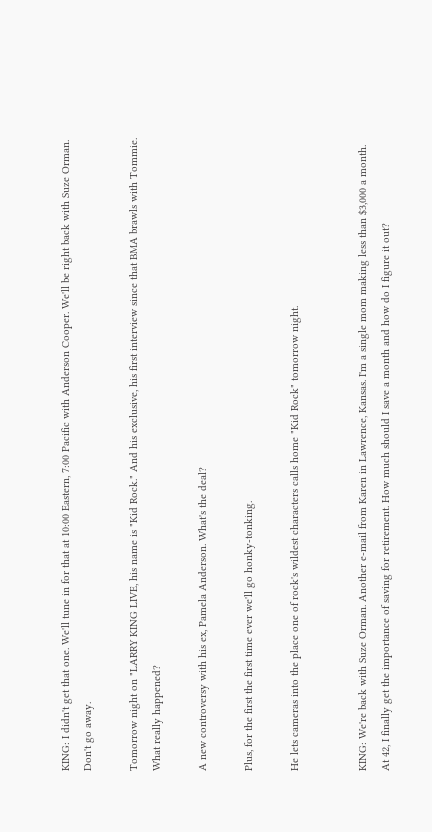KING: I didn't get that one. We'll tune in for that at 10:00 Eastern, 7:00 Pacific with Anderson Cooper. We'll be right back with Suze Orman. Don't go away.

Tomorrow night on "LARRY KING LIVE, his name is "Kid Rock." And his exclusive, his first interview since that BMA brawls with Tommie. What really happened?

A new controversy with his ex, Pamela Anderson. What's the deal?

Plus, for the first the first time ever we'll go honky-tonking.

He lets cameras into the place one of rock's wildest characters calls home "Kid Rock" tomorrow night.


KING: We're back with Suze Orman. Another e-mail from Karen in Lawrence, Kansas. I'm a single mom making less than $3,000 a month. At 42, I finally get the importance of saving for retirement. How much should I save a month and how do I figure it out?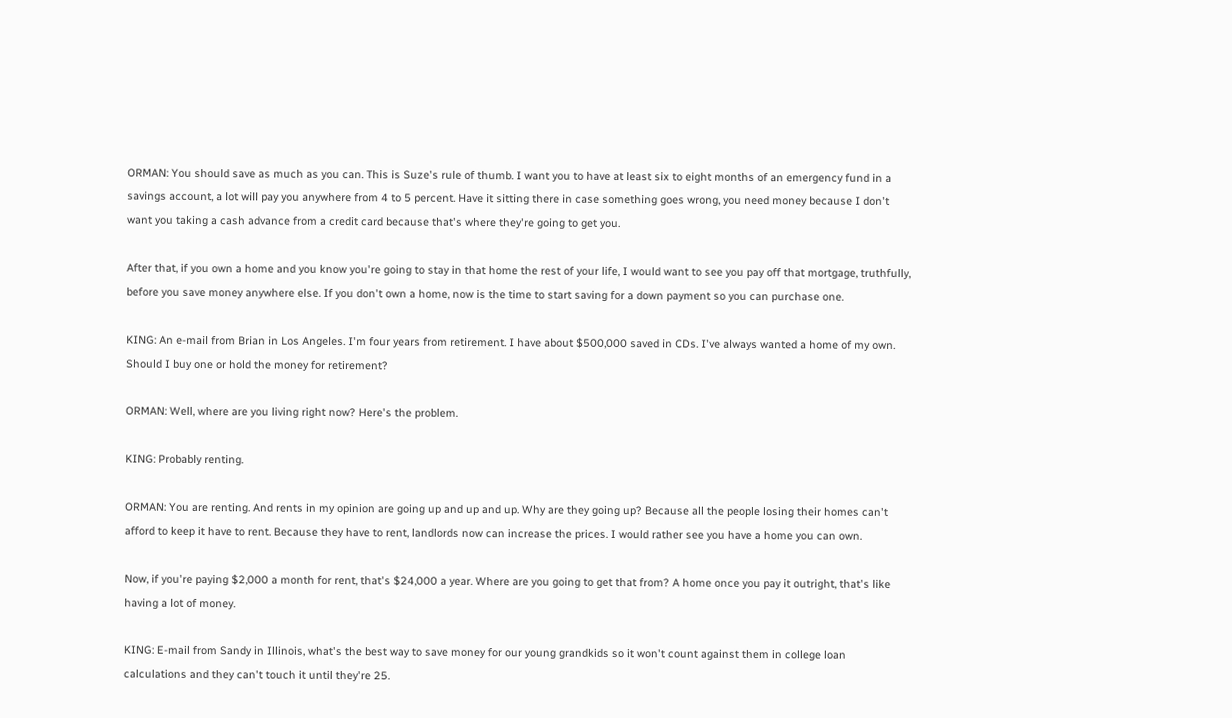ORMAN: You should save as much as you can. This is Suze's rule of thumb. I want you to have at least six to eight months of an emergency fund in a savings account, a lot will pay you anywhere from 4 to 5 percent. Have it sitting there in case something goes wrong, you need money because I don't want you taking a cash advance from a credit card because that's where they're going to get you.

After that, if you own a home and you know you're going to stay in that home the rest of your life, I would want to see you pay off that mortgage, truthfully, before you save money anywhere else. If you don't own a home, now is the time to start saving for a down payment so you can purchase one.

KING: An e-mail from Brian in Los Angeles. I'm four years from retirement. I have about $500,000 saved in CDs. I've always wanted a home of my own. Should I buy one or hold the money for retirement?

ORMAN: Well, where are you living right now? Here's the problem.

KING: Probably renting.

ORMAN: You are renting. And rents in my opinion are going up and up and up. Why are they going up? Because all the people losing their homes can't afford to keep it have to rent. Because they have to rent, landlords now can increase the prices. I would rather see you have a home you can own.

Now, if you're paying $2,000 a month for rent, that's $24,000 a year. Where are you going to get that from? A home once you pay it outright, that's like having a lot of money.

KING: E-mail from Sandy in Illinois, what's the best way to save money for our young grandkids so it won't count against them in college loan calculations and they can't touch it until they're 25.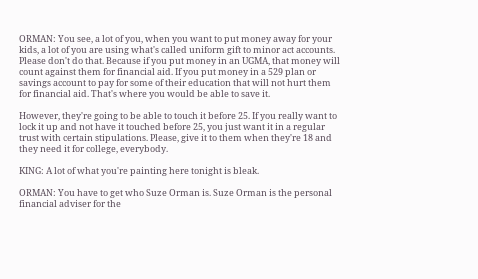ORMAN: You see, a lot of you, when you want to put money away for your kids, a lot of you are using what's called uniform gift to minor act accounts. Please don't do that. Because if you put money in an UGMA, that money will count against them for financial aid. If you put money in a 529 plan or savings account to pay for some of their education that will not hurt them for financial aid. That's where you would be able to save it.

However, they're going to be able to touch it before 25. If you really want to lock it up and not have it touched before 25, you just want it in a regular trust with certain stipulations. Please, give it to them when they're 18 and they need it for college, everybody.

KING: A lot of what you're painting here tonight is bleak.

ORMAN: You have to get who Suze Orman is. Suze Orman is the personal financial adviser for the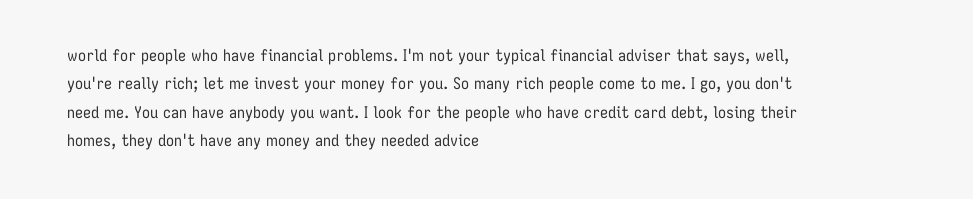world for people who have financial problems. I'm not your typical financial adviser that says, well, you're really rich; let me invest your money for you. So many rich people come to me. I go, you don't need me. You can have anybody you want. I look for the people who have credit card debt, losing their homes, they don't have any money and they needed advice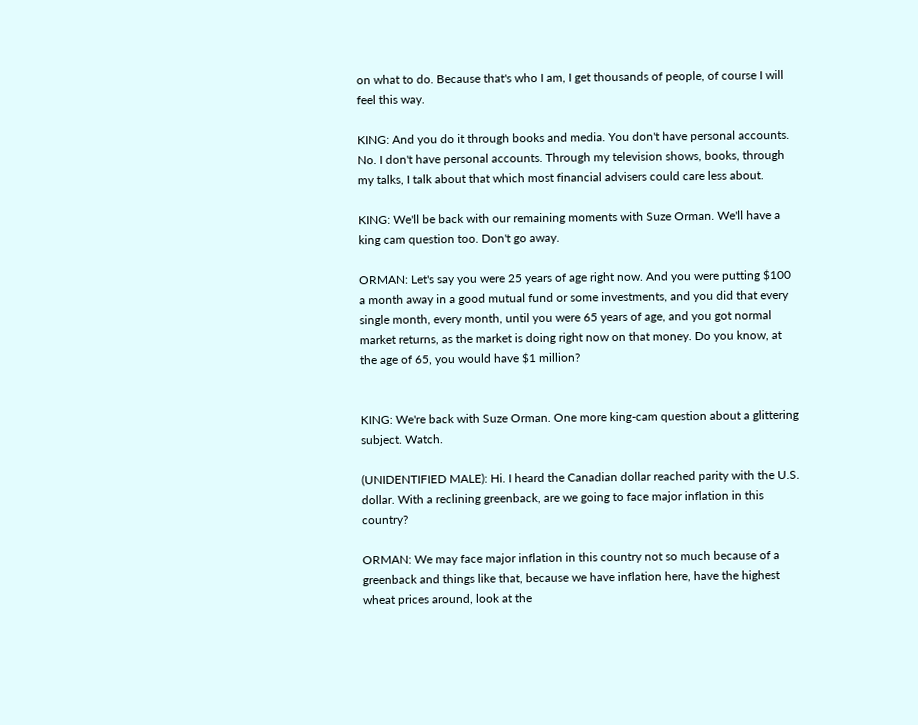on what to do. Because that's who I am, I get thousands of people, of course I will feel this way.

KING: And you do it through books and media. You don't have personal accounts. No. I don't have personal accounts. Through my television shows, books, through my talks, I talk about that which most financial advisers could care less about.

KING: We'll be back with our remaining moments with Suze Orman. We'll have a king cam question too. Don't go away.

ORMAN: Let's say you were 25 years of age right now. And you were putting $100 a month away in a good mutual fund or some investments, and you did that every single month, every month, until you were 65 years of age, and you got normal market returns, as the market is doing right now on that money. Do you know, at the age of 65, you would have $1 million?


KING: We're back with Suze Orman. One more king-cam question about a glittering subject. Watch.

(UNIDENTIFIED MALE): Hi. I heard the Canadian dollar reached parity with the U.S. dollar. With a reclining greenback, are we going to face major inflation in this country?

ORMAN: We may face major inflation in this country not so much because of a greenback and things like that, because we have inflation here, have the highest wheat prices around, look at the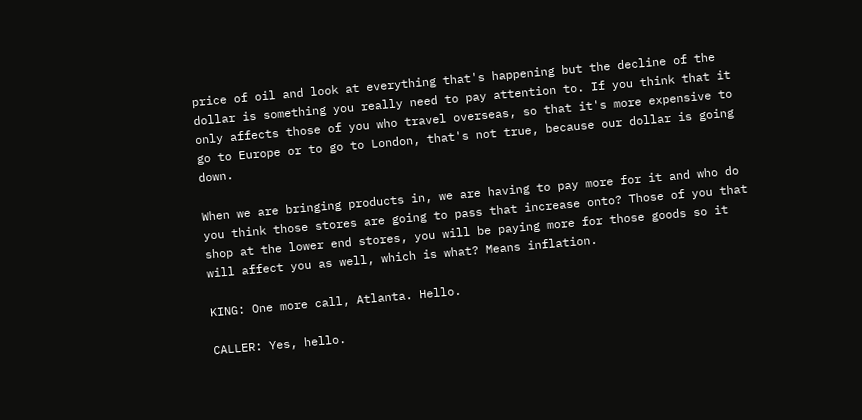price of oil and look at everything that's happening but the decline of the dollar is something you really need to pay attention to. If you think that it only affects those of you who travel overseas, so that it's more expensive to go to Europe or to go to London, that's not true, because our dollar is going down.

When we are bringing products in, we are having to pay more for it and who do you think those stores are going to pass that increase onto? Those of you that shop at the lower end stores, you will be paying more for those goods so it will affect you as well, which is what? Means inflation.

KING: One more call, Atlanta. Hello.

CALLER: Yes, hello.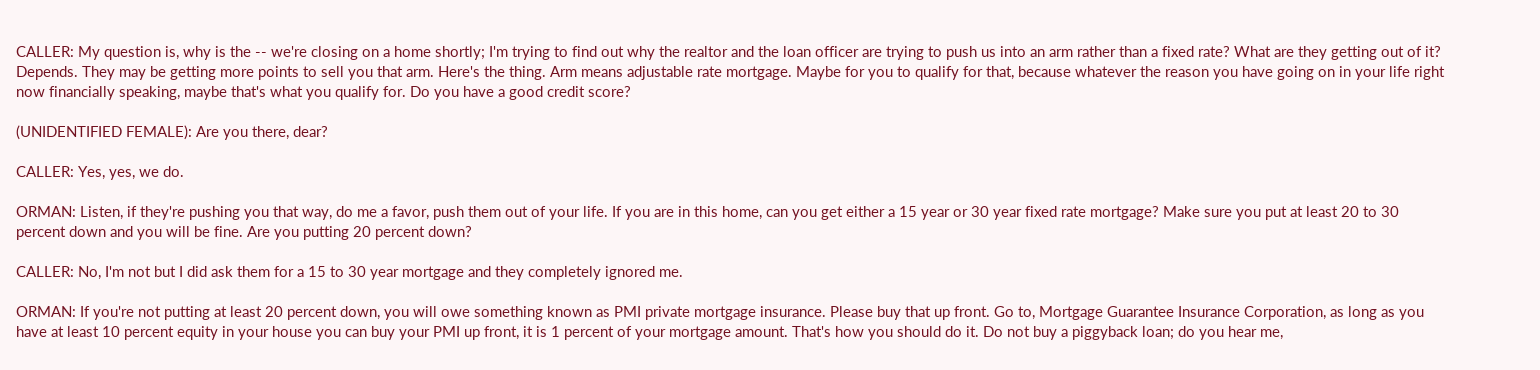CALLER: My question is, why is the -- we're closing on a home shortly; I'm trying to find out why the realtor and the loan officer are trying to push us into an arm rather than a fixed rate? What are they getting out of it? Depends. They may be getting more points to sell you that arm. Here's the thing. Arm means adjustable rate mortgage. Maybe for you to qualify for that, because whatever the reason you have going on in your life right now financially speaking, maybe that's what you qualify for. Do you have a good credit score?

(UNIDENTIFIED FEMALE): Are you there, dear?

CALLER: Yes, yes, we do.

ORMAN: Listen, if they're pushing you that way, do me a favor, push them out of your life. If you are in this home, can you get either a 15 year or 30 year fixed rate mortgage? Make sure you put at least 20 to 30 percent down and you will be fine. Are you putting 20 percent down?

CALLER: No, I'm not but I did ask them for a 15 to 30 year mortgage and they completely ignored me.

ORMAN: If you're not putting at least 20 percent down, you will owe something known as PMI private mortgage insurance. Please buy that up front. Go to, Mortgage Guarantee Insurance Corporation, as long as you have at least 10 percent equity in your house you can buy your PMI up front, it is 1 percent of your mortgage amount. That's how you should do it. Do not buy a piggyback loan; do you hear me,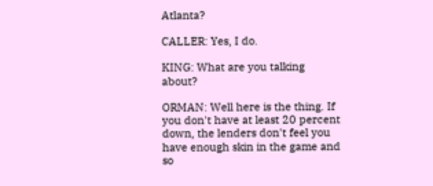Atlanta?

CALLER: Yes, I do.

KING: What are you talking about?

ORMAN: Well here is the thing. If you don't have at least 20 percent down, the lenders don't feel you have enough skin in the game and so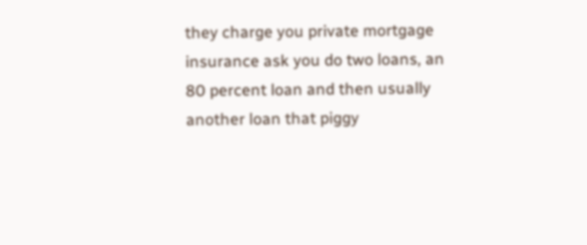they charge you private mortgage insurance ask you do two loans, an 80 percent loan and then usually another loan that piggy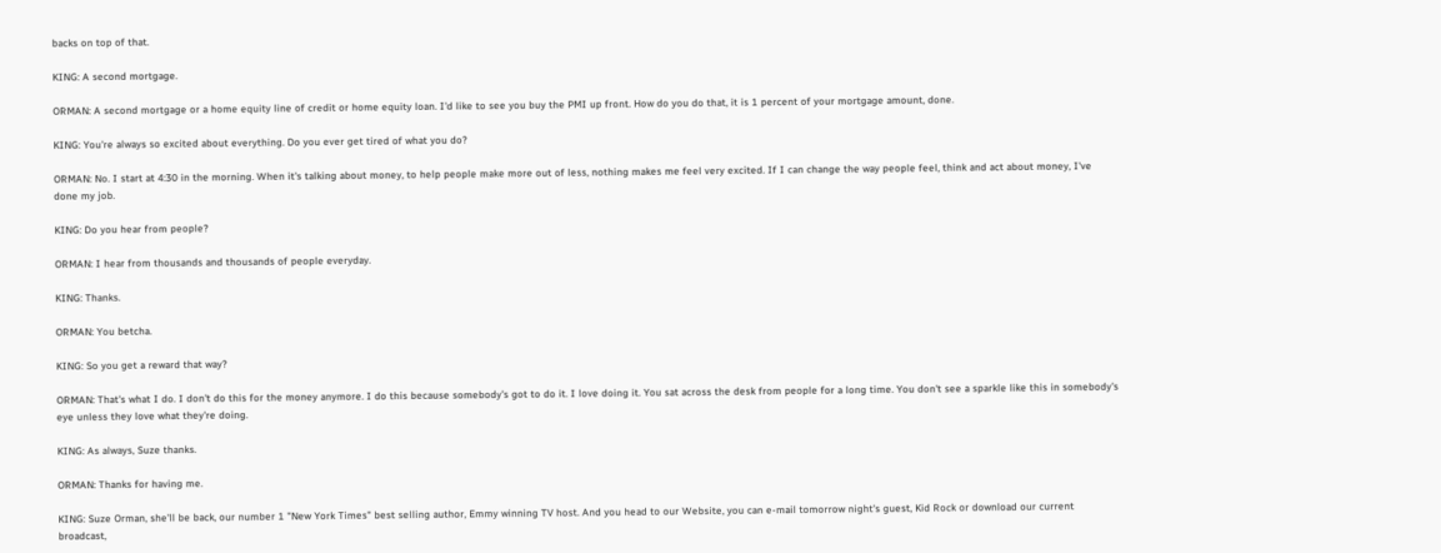backs on top of that.

KING: A second mortgage.

ORMAN: A second mortgage or a home equity line of credit or home equity loan. I'd like to see you buy the PMI up front. How do you do that, it is 1 percent of your mortgage amount, done.

KING: You're always so excited about everything. Do you ever get tired of what you do?

ORMAN: No. I start at 4:30 in the morning. When it's talking about money, to help people make more out of less, nothing makes me feel very excited. If I can change the way people feel, think and act about money, I've done my job.

KING: Do you hear from people?

ORMAN: I hear from thousands and thousands of people everyday.

KING: Thanks.

ORMAN: You betcha.

KING: So you get a reward that way?

ORMAN: That's what I do. I don't do this for the money anymore. I do this because somebody's got to do it. I love doing it. You sat across the desk from people for a long time. You don't see a sparkle like this in somebody's eye unless they love what they're doing.

KING: As always, Suze thanks.

ORMAN: Thanks for having me.

KING: Suze Orman, she'll be back, our number 1 "New York Times" best selling author, Emmy winning TV host. And you head to our Website, you can e-mail tomorrow night's guest, Kid Rock or download our current broadcast,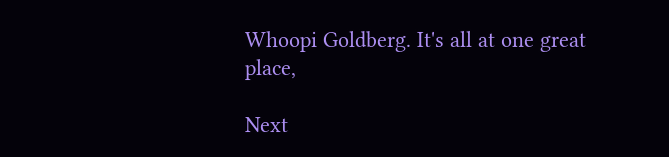Whoopi Goldberg. It's all at one great place,

Next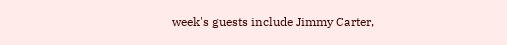week's guests include Jimmy Carter,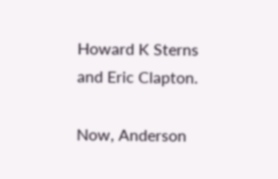Howard K Sterns and Eric Clapton.

Now, Anderson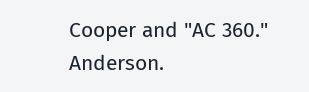Cooper and "AC 360." Anderson.